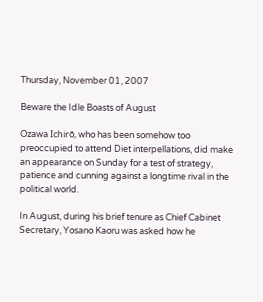Thursday, November 01, 2007

Beware the Idle Boasts of August

Ozawa Ichirō, who has been somehow too preoccupied to attend Diet interpellations, did make an appearance on Sunday for a test of strategy, patience and cunning against a longtime rival in the political world.

In August, during his brief tenure as Chief Cabinet Secretary, Yosano Kaoru was asked how he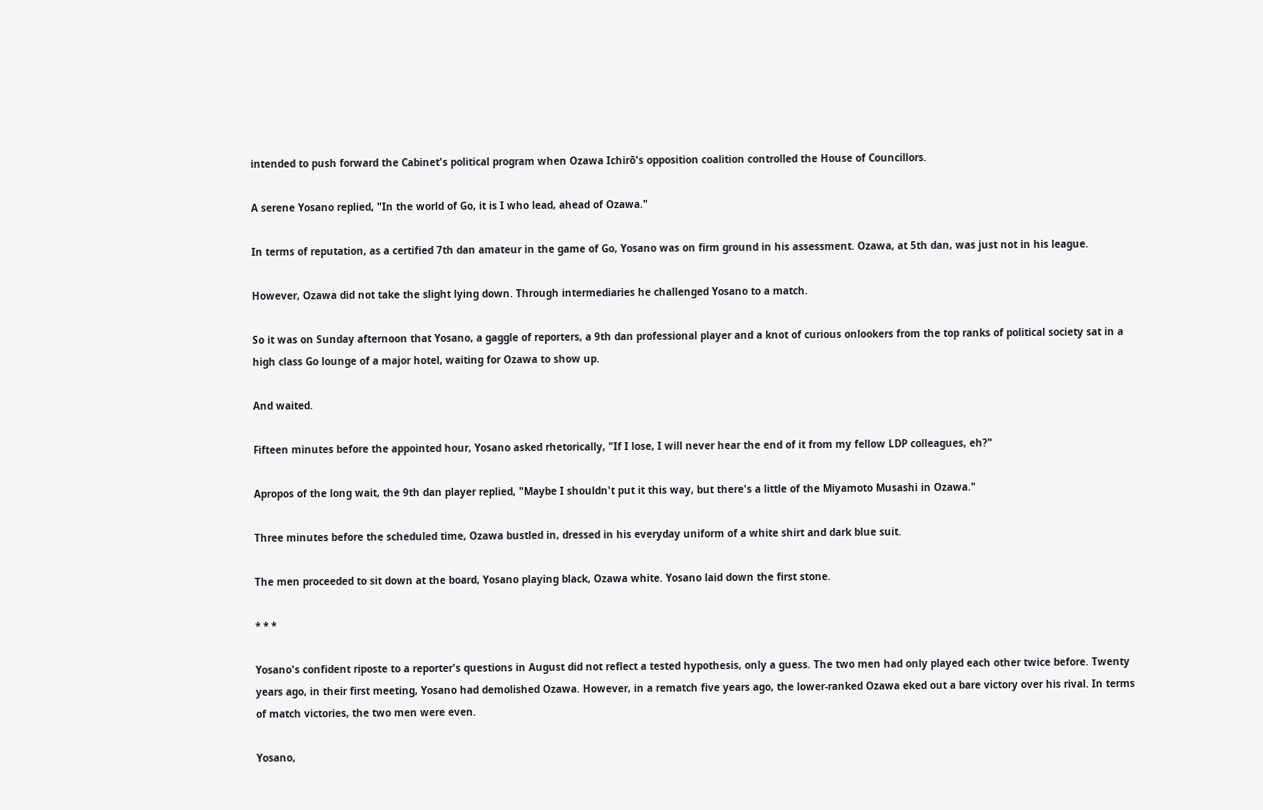intended to push forward the Cabinet's political program when Ozawa Ichirō's opposition coalition controlled the House of Councillors.

A serene Yosano replied, "In the world of Go, it is I who lead, ahead of Ozawa."

In terms of reputation, as a certified 7th dan amateur in the game of Go, Yosano was on firm ground in his assessment. Ozawa, at 5th dan, was just not in his league.

However, Ozawa did not take the slight lying down. Through intermediaries he challenged Yosano to a match.

So it was on Sunday afternoon that Yosano, a gaggle of reporters, a 9th dan professional player and a knot of curious onlookers from the top ranks of political society sat in a high class Go lounge of a major hotel, waiting for Ozawa to show up.

And waited.

Fifteen minutes before the appointed hour, Yosano asked rhetorically, "If I lose, I will never hear the end of it from my fellow LDP colleagues, eh?"

Apropos of the long wait, the 9th dan player replied, "Maybe I shouldn't put it this way, but there's a little of the Miyamoto Musashi in Ozawa."

Three minutes before the scheduled time, Ozawa bustled in, dressed in his everyday uniform of a white shirt and dark blue suit.

The men proceeded to sit down at the board, Yosano playing black, Ozawa white. Yosano laid down the first stone.

* * *

Yosano's confident riposte to a reporter's questions in August did not reflect a tested hypothesis, only a guess. The two men had only played each other twice before. Twenty years ago, in their first meeting, Yosano had demolished Ozawa. However, in a rematch five years ago, the lower-ranked Ozawa eked out a bare victory over his rival. In terms of match victories, the two men were even.

Yosano,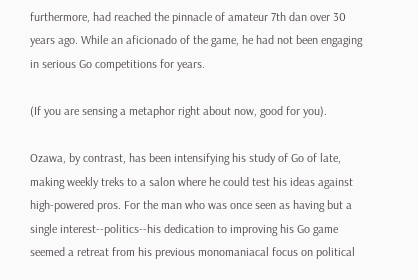furthermore, had reached the pinnacle of amateur 7th dan over 30 years ago. While an aficionado of the game, he had not been engaging in serious Go competitions for years.

(If you are sensing a metaphor right about now, good for you).

Ozawa, by contrast, has been intensifying his study of Go of late, making weekly treks to a salon where he could test his ideas against high-powered pros. For the man who was once seen as having but a single interest--politics--his dedication to improving his Go game seemed a retreat from his previous monomaniacal focus on political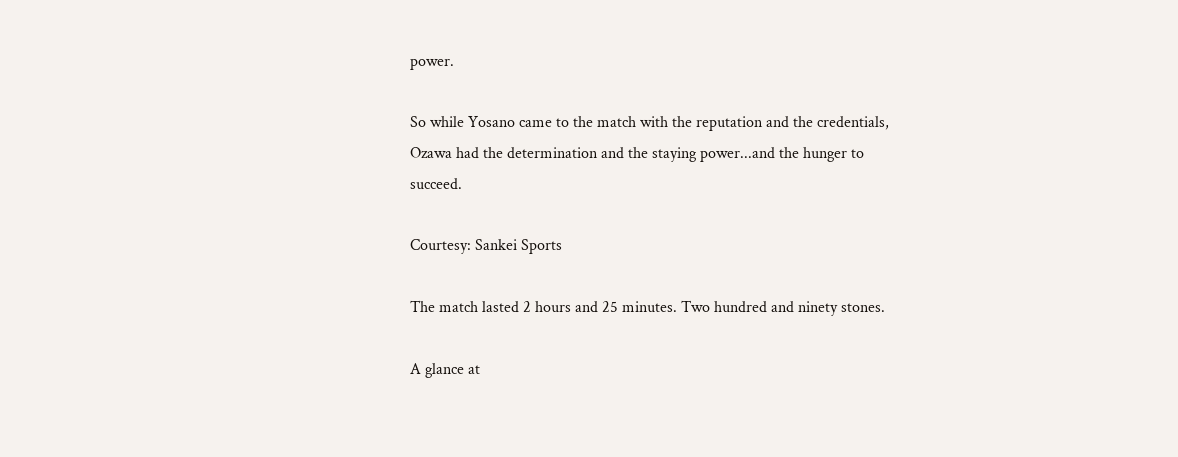power.

So while Yosano came to the match with the reputation and the credentials, Ozawa had the determination and the staying power...and the hunger to succeed.

Courtesy: Sankei Sports

The match lasted 2 hours and 25 minutes. Two hundred and ninety stones.

A glance at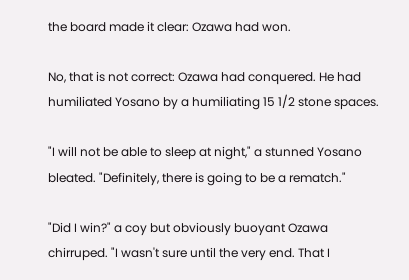the board made it clear: Ozawa had won.

No, that is not correct: Ozawa had conquered. He had humiliated Yosano by a humiliating 15 1/2 stone spaces.

"I will not be able to sleep at night," a stunned Yosano bleated. "Definitely, there is going to be a rematch."

"Did I win?" a coy but obviously buoyant Ozawa chirruped. "I wasn't sure until the very end. That I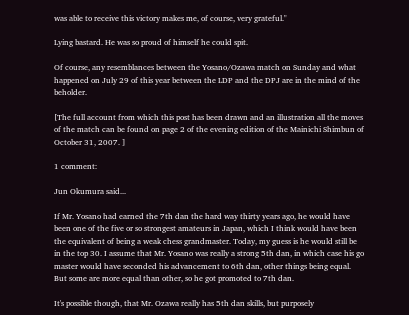was able to receive this victory makes me, of course, very grateful."

Lying bastard. He was so proud of himself he could spit.

Of course, any resemblances between the Yosano/Ozawa match on Sunday and what happened on July 29 of this year between the LDP and the DPJ are in the mind of the beholder.

[The full account from which this post has been drawn and an illustration all the moves of the match can be found on page 2 of the evening edition of the Mainichi Shimbun of October 31, 2007. ]

1 comment:

Jun Okumura said...

If Mr. Yosano had earned the 7th dan the hard way thirty years ago, he would have been one of the five or so strongest amateurs in Japan, which I think would have been the equivalent of being a weak chess grandmaster. Today, my guess is he would still be in the top 30. I assume that Mr. Yosano was really a strong 5th dan, in which case his go master would have seconded his advancement to 6th dan, other things being equal. But some are more equal than other, so he got promoted to 7th dan.

It's possible though, that Mr. Ozawa really has 5th dan skills, but purposely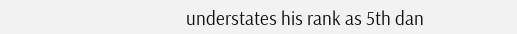understates his rank as 5th dan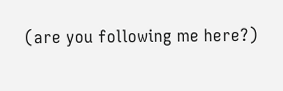(are you following me here?)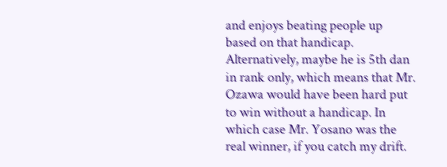and enjoys beating people up based on that handicap. Alternatively, maybe he is 5th dan in rank only, which means that Mr. Ozawa would have been hard put to win without a handicap. In which case Mr. Yosano was the real winner, if you catch my drift.